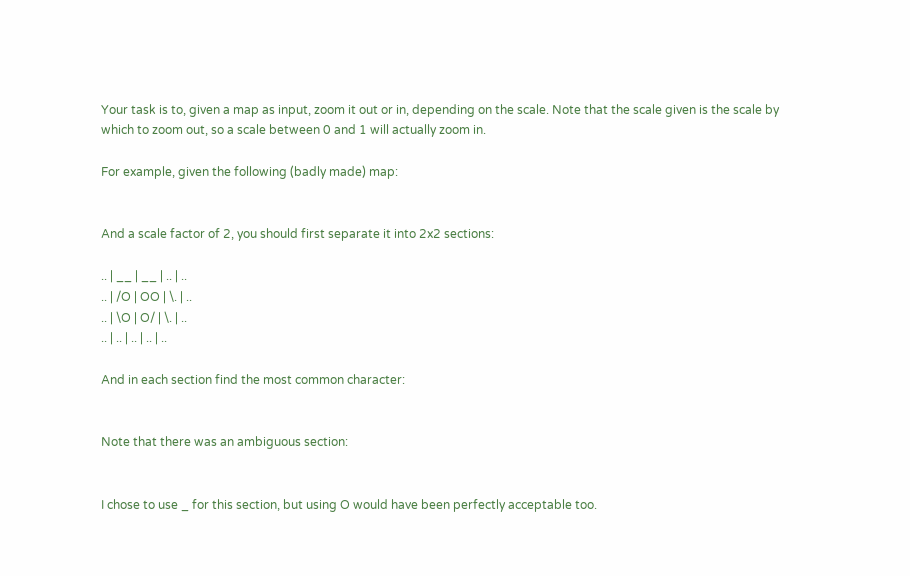Your task is to, given a map as input, zoom it out or in, depending on the scale. Note that the scale given is the scale by which to zoom out, so a scale between 0 and 1 will actually zoom in.

For example, given the following (badly made) map:


And a scale factor of 2, you should first separate it into 2x2 sections:

.. | __ | __ | .. | ..
.. | /O | OO | \. | ..
.. | \O | O/ | \. | ..
.. | .. | .. | .. | ..

And in each section find the most common character:


Note that there was an ambiguous section:


I chose to use _ for this section, but using O would have been perfectly acceptable too.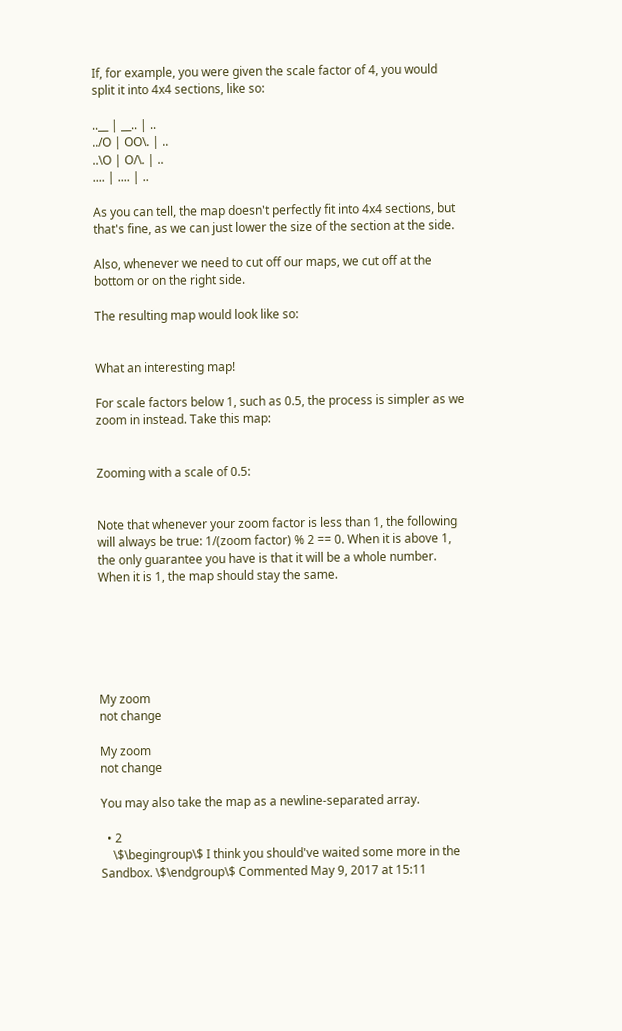If, for example, you were given the scale factor of 4, you would split it into 4x4 sections, like so:

..__ | __.. | ..
../O | OO\. | ..
..\O | O/\. | ..
.... | .... | ..

As you can tell, the map doesn't perfectly fit into 4x4 sections, but that's fine, as we can just lower the size of the section at the side.

Also, whenever we need to cut off our maps, we cut off at the bottom or on the right side.

The resulting map would look like so:


What an interesting map!

For scale factors below 1, such as 0.5, the process is simpler as we zoom in instead. Take this map:


Zooming with a scale of 0.5:


Note that whenever your zoom factor is less than 1, the following will always be true: 1/(zoom factor) % 2 == 0. When it is above 1, the only guarantee you have is that it will be a whole number. When it is 1, the map should stay the same.






My zoom
not change

My zoom
not change

You may also take the map as a newline-separated array.

  • 2
    \$\begingroup\$ I think you should've waited some more in the Sandbox. \$\endgroup\$ Commented May 9, 2017 at 15:11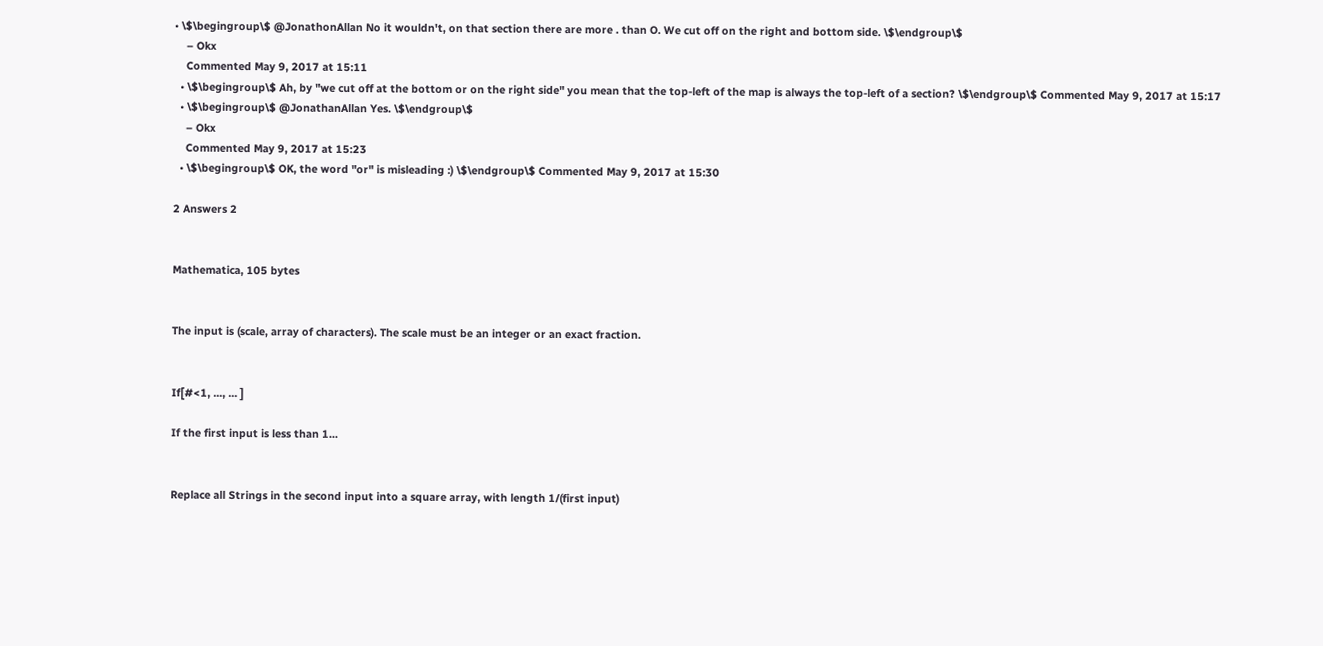• \$\begingroup\$ @JonathonAllan No it wouldn't, on that section there are more . than O. We cut off on the right and bottom side. \$\endgroup\$
    – Okx
    Commented May 9, 2017 at 15:11
  • \$\begingroup\$ Ah, by "we cut off at the bottom or on the right side" you mean that the top-left of the map is always the top-left of a section? \$\endgroup\$ Commented May 9, 2017 at 15:17
  • \$\begingroup\$ @JonathanAllan Yes. \$\endgroup\$
    – Okx
    Commented May 9, 2017 at 15:23
  • \$\begingroup\$ OK, the word "or" is misleading :) \$\endgroup\$ Commented May 9, 2017 at 15:30

2 Answers 2


Mathematica, 105 bytes


The input is (scale, array of characters). The scale must be an integer or an exact fraction.


If[#<1, ..., ... ]

If the first input is less than 1...


Replace all Strings in the second input into a square array, with length 1/(first input)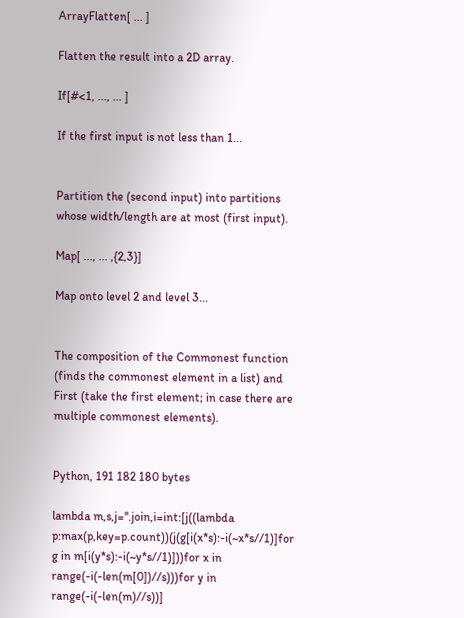ArrayFlatten[ ... ]

Flatten the result into a 2D array.

If[#<1, ..., ... ]

If the first input is not less than 1...


Partition the (second input) into partitions whose width/length are at most (first input).

Map[ ..., ... ,{2,3}]

Map onto level 2 and level 3...


The composition of the Commonest function (finds the commonest element in a list) and First (take the first element; in case there are multiple commonest elements).


Python, 191 182 180 bytes

lambda m,s,j=''.join,i=int:[j((lambda p:max(p,key=p.count))(j(g[i(x*s):-i(~x*s//1)]for g in m[i(y*s):-i(~y*s//1)]))for x in range(-i(-len(m[0])//s)))for y in range(-i(-len(m)//s))]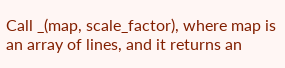Call _(map, scale_factor), where map is an array of lines, and it returns an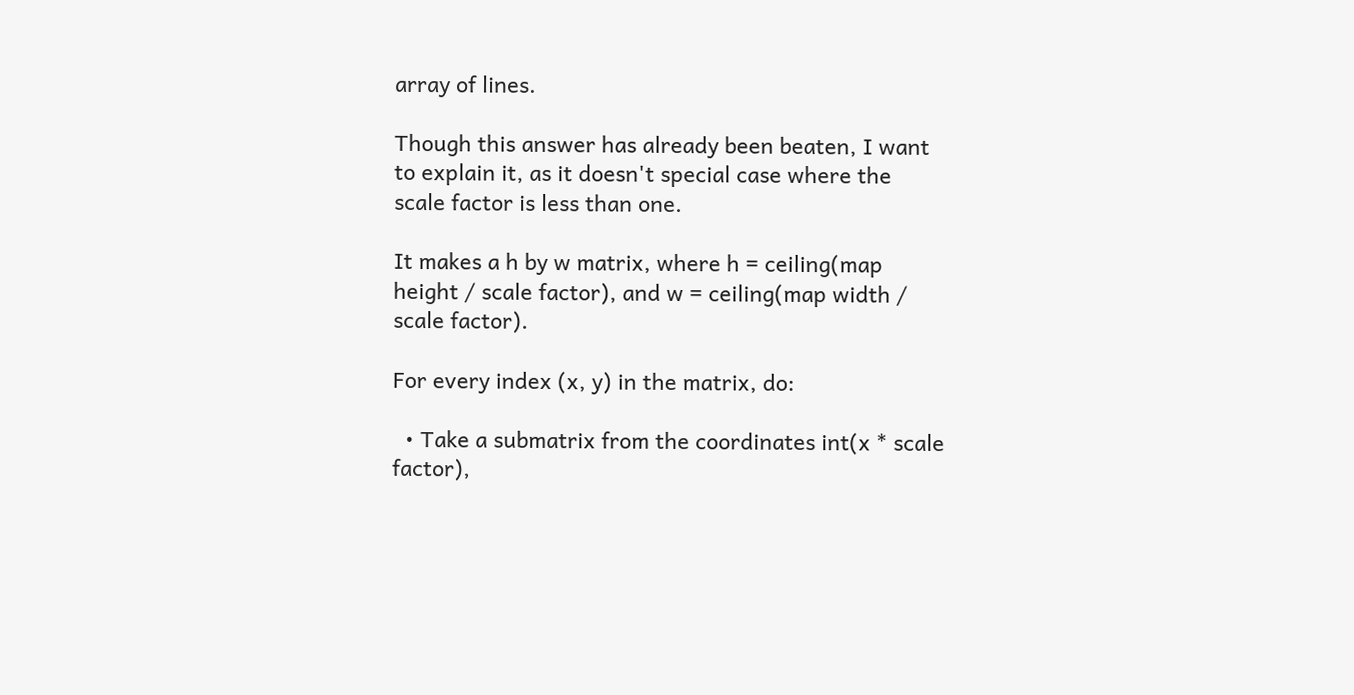array of lines.

Though this answer has already been beaten, I want to explain it, as it doesn't special case where the scale factor is less than one.

It makes a h by w matrix, where h = ceiling(map height / scale factor), and w = ceiling(map width / scale factor).

For every index (x, y) in the matrix, do:

  • Take a submatrix from the coordinates int(x * scale factor),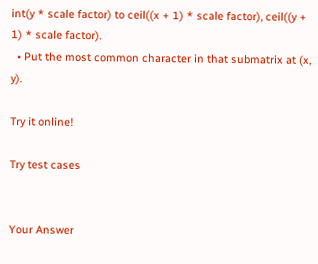int(y * scale factor) to ceil((x + 1) * scale factor), ceil((y + 1) * scale factor).
  • Put the most common character in that submatrix at (x, y).

Try it online!

Try test cases


Your Answer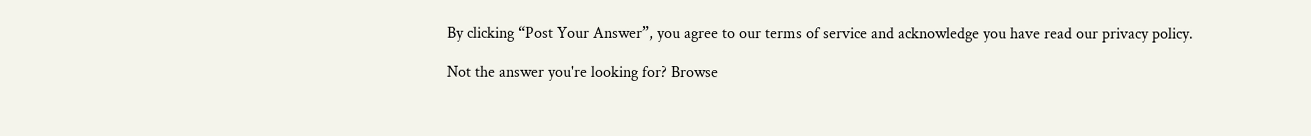By clicking “Post Your Answer”, you agree to our terms of service and acknowledge you have read our privacy policy.

Not the answer you're looking for? Browse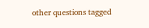other questions tagged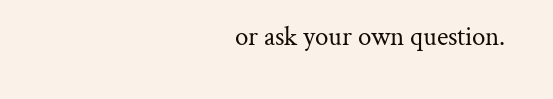or ask your own question.